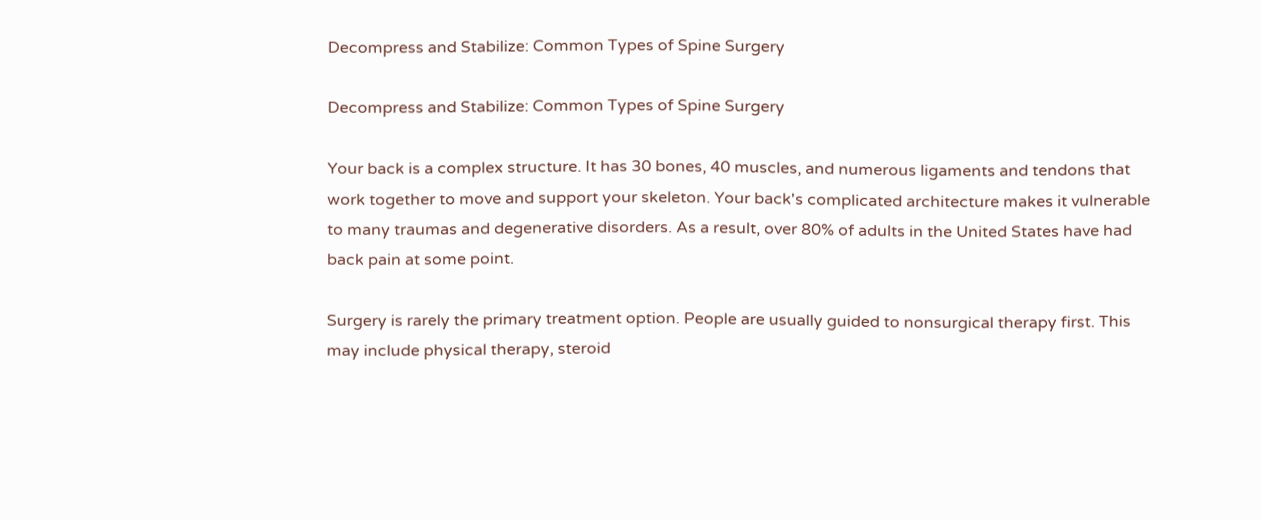Decompress and Stabilize: Common Types of Spine Surgery

Decompress and Stabilize: Common Types of Spine Surgery

Your back is a complex structure. It has 30 bones, 40 muscles, and numerous ligaments and tendons that work together to move and support your skeleton. Your back's complicated architecture makes it vulnerable to many traumas and degenerative disorders. As a result, over 80% of adults in the United States have had back pain at some point.

Surgery is rarely the primary treatment option. People are usually guided to nonsurgical therapy first. This may include physical therapy, steroid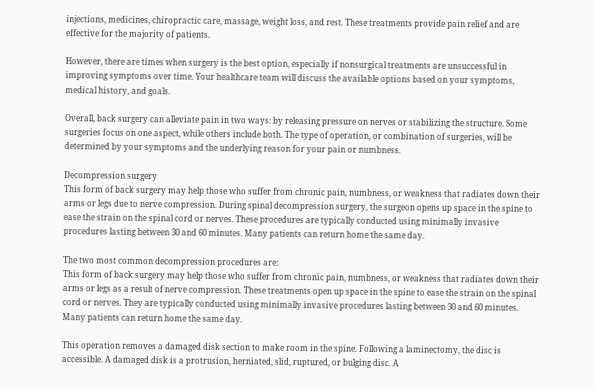injections, medicines, chiropractic care, massage, weight loss, and rest. These treatments provide pain relief and are effective for the majority of patients.

However, there are times when surgery is the best option, especially if nonsurgical treatments are unsuccessful in improving symptoms over time. Your healthcare team will discuss the available options based on your symptoms, medical history, and goals.

Overall, back surgery can alleviate pain in two ways: by releasing pressure on nerves or stabilizing the structure. Some surgeries focus on one aspect, while others include both. The type of operation, or combination of surgeries, will be determined by your symptoms and the underlying reason for your pain or numbness.

Decompression surgery
This form of back surgery may help those who suffer from chronic pain, numbness, or weakness that radiates down their arms or legs due to nerve compression. During spinal decompression surgery, the surgeon opens up space in the spine to ease the strain on the spinal cord or nerves. These procedures are typically conducted using minimally invasive procedures lasting between 30 and 60 minutes. Many patients can return home the same day.

The two most common decompression procedures are:
This form of back surgery may help those who suffer from chronic pain, numbness, or weakness that radiates down their arms or legs as a result of nerve compression. These treatments open up space in the spine to ease the strain on the spinal cord or nerves. They are typically conducted using minimally invasive procedures lasting between 30 and 60 minutes. Many patients can return home the same day.

This operation removes a damaged disk section to make room in the spine. Following a laminectomy, the disc is accessible. A damaged disk is a protrusion, herniated, slid, ruptured, or bulging disc. A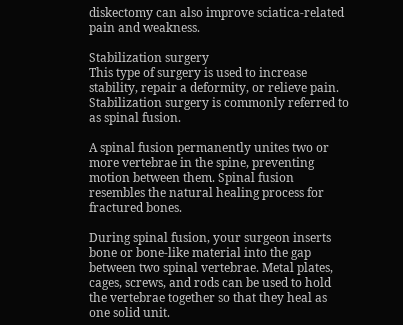diskectomy can also improve sciatica-related pain and weakness.

Stabilization surgery
This type of surgery is used to increase stability, repair a deformity, or relieve pain. Stabilization surgery is commonly referred to as spinal fusion.

A spinal fusion permanently unites two or more vertebrae in the spine, preventing motion between them. Spinal fusion resembles the natural healing process for fractured bones.

During spinal fusion, your surgeon inserts bone or bone-like material into the gap between two spinal vertebrae. Metal plates, cages, screws, and rods can be used to hold the vertebrae together so that they heal as one solid unit.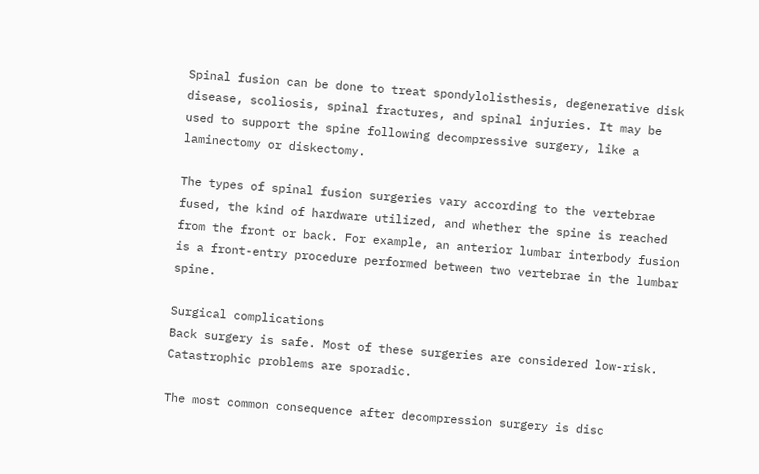Spinal fusion can be done to treat spondylolisthesis, degenerative disk disease, scoliosis, spinal fractures, and spinal injuries. It may be used to support the spine following decompressive surgery, like a laminectomy or diskectomy.

The types of spinal fusion surgeries vary according to the vertebrae fused, the kind of hardware utilized, and whether the spine is reached from the front or back. For example, an anterior lumbar interbody fusion is a front-entry procedure performed between two vertebrae in the lumbar spine.

Surgical complications
Back surgery is safe. Most of these surgeries are considered low-risk. Catastrophic problems are sporadic.

The most common consequence after decompression surgery is disc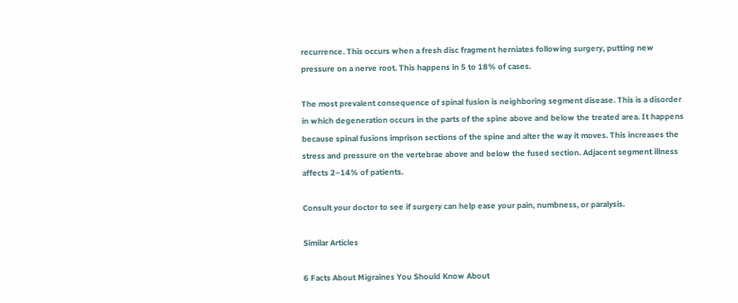recurrence. This occurs when a fresh disc fragment herniates following surgery, putting new pressure on a nerve root. This happens in 5 to 18% of cases.

The most prevalent consequence of spinal fusion is neighboring segment disease. This is a disorder in which degeneration occurs in the parts of the spine above and below the treated area. It happens because spinal fusions imprison sections of the spine and alter the way it moves. This increases the stress and pressure on the vertebrae above and below the fused section. Adjacent segment illness affects 2–14% of patients.

Consult your doctor to see if surgery can help ease your pain, numbness, or paralysis.

Similar Articles

6 Facts About Migraines You Should Know About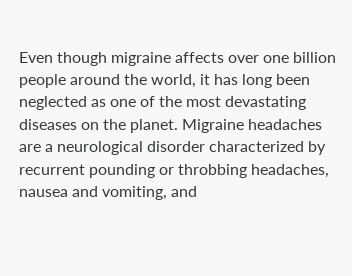Even though migraine affects over one billion people around the world, it has long been neglected as one of the most devastating diseases on the planet. Migraine headaches are a neurological disorder characterized by recurrent pounding or throbbing headaches, nausea and vomiting, and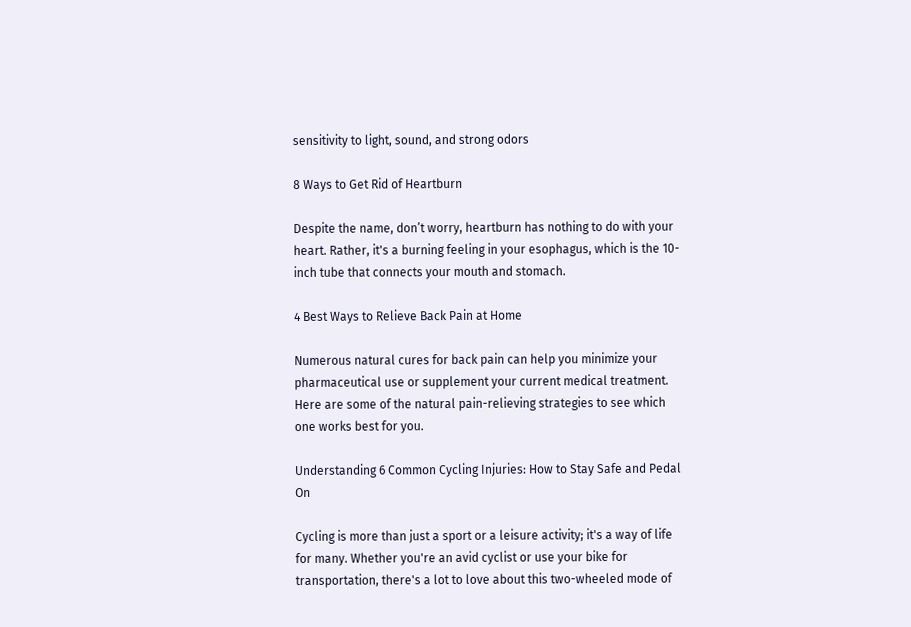sensitivity to light, sound, and strong odors

8 Ways to Get Rid of Heartburn

Despite the name, don’t worry, heartburn has nothing to do with your heart. Rather, it's a burning feeling in your esophagus, which is the 10-inch tube that connects your mouth and stomach.

4 Best Ways to Relieve Back Pain at Home

Numerous natural cures for back pain can help you minimize your pharmaceutical use or supplement your current medical treatment. Here are some of the natural pain-relieving strategies to see which one works best for you.

Understanding 6 Common Cycling Injuries: How to Stay Safe and Pedal On

Cycling is more than just a sport or a leisure activity; it's a way of life for many. Whether you're an avid cyclist or use your bike for transportation, there's a lot to love about this two-wheeled mode of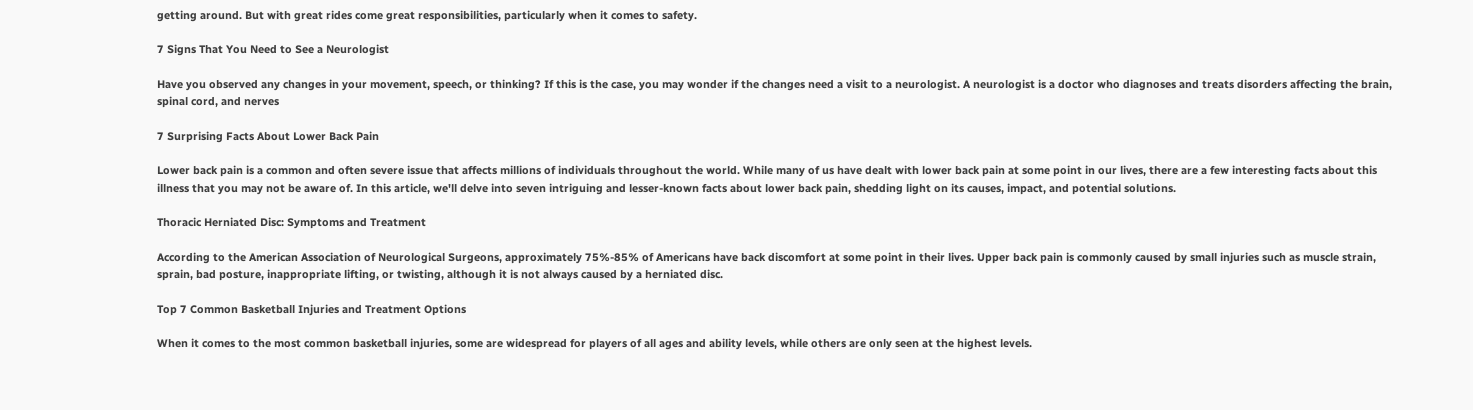getting around. But with great rides come great responsibilities, particularly when it comes to safety.

7 Signs That You Need to See a Neurologist

Have you observed any changes in your movement, speech, or thinking? If this is the case, you may wonder if the changes need a visit to a neurologist. A neurologist is a doctor who diagnoses and treats disorders affecting the brain, spinal cord, and nerves

7 Surprising Facts About Lower Back Pain

Lower back pain is a common and often severe issue that affects millions of individuals throughout the world. While many of us have dealt with lower back pain at some point in our lives, there are a few interesting facts about this illness that you may not be aware of. In this article, we'll delve into seven intriguing and lesser-known facts about lower back pain, shedding light on its causes, impact, and potential solutions.

Thoracic Herniated Disc: Symptoms and Treatment

According to the American Association of Neurological Surgeons, approximately 75%-85% of Americans have back discomfort at some point in their lives. Upper back pain is commonly caused by small injuries such as muscle strain, sprain, bad posture, inappropriate lifting, or twisting, although it is not always caused by a herniated disc.

Top 7 Common Basketball Injuries and Treatment Options

When it comes to the most common basketball injuries, some are widespread for players of all ages and ability levels, while others are only seen at the highest levels.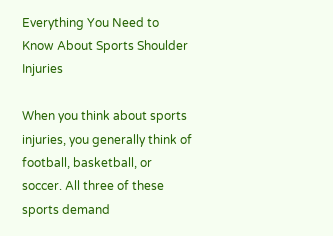Everything You Need to Know About Sports Shoulder Injuries

When you think about sports injuries, you generally think of football, basketball, or soccer. All three of these sports demand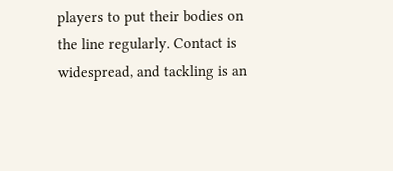players to put their bodies on the line regularly. Contact is widespread, and tackling is an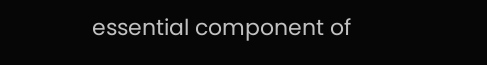essential component of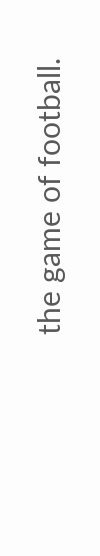the game of football.